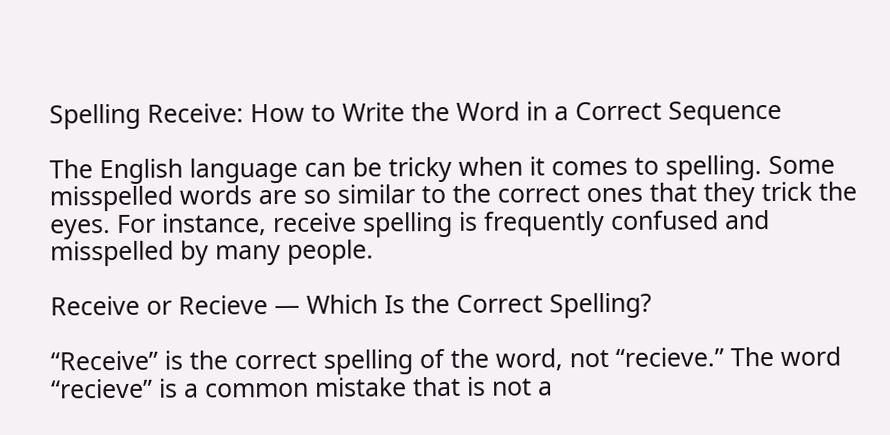Spelling Receive: How to Write the Word in a Correct Sequence

The English language can be tricky when it comes to spelling. Some misspelled words are so similar to the correct ones that they trick the eyes. For instance, receive spelling is frequently confused and misspelled by many people.

Receive or Recieve — Which Is the Correct Spelling?

“Receive” is the correct spelling of the word, not “recieve.” The word “recieve” is a common mistake that is not a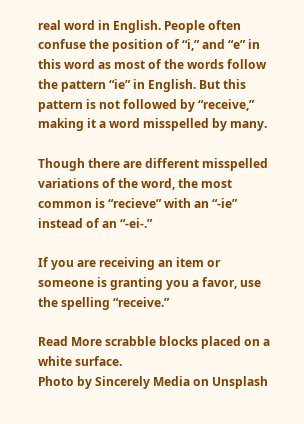real word in English. People often confuse the position of “i,” and “e” in this word as most of the words follow the pattern “ie” in English. But this pattern is not followed by “receive,” making it a word misspelled by many.

Though there are different misspelled variations of the word, the most common is “recieve” with an “-ie” instead of an “-ei-.”

If you are receiving an item or someone is granting you a favor, use the spelling “receive.”

Read More scrabble blocks placed on a white surface.
Photo by Sincerely Media on Unsplash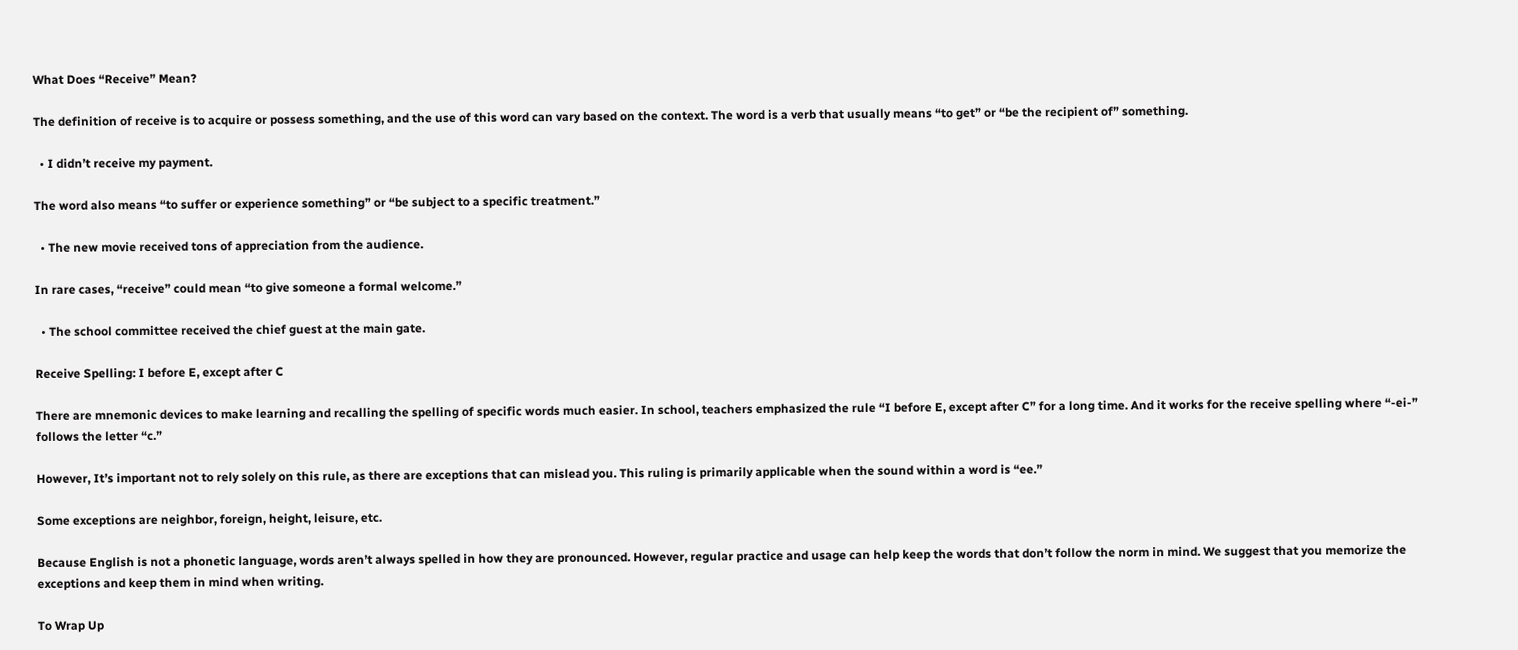What Does “Receive” Mean?

The definition of receive is to acquire or possess something, and the use of this word can vary based on the context. The word is a verb that usually means “to get” or “be the recipient of” something.

  • I didn’t receive my payment.

The word also means “to suffer or experience something” or “be subject to a specific treatment.”

  • The new movie received tons of appreciation from the audience.

In rare cases, “receive” could mean “to give someone a formal welcome.”

  • The school committee received the chief guest at the main gate.

Receive Spelling: I before E, except after C

There are mnemonic devices to make learning and recalling the spelling of specific words much easier. In school, teachers emphasized the rule “I before E, except after C” for a long time. And it works for the receive spelling where “-ei-” follows the letter “c.”

However, It’s important not to rely solely on this rule, as there are exceptions that can mislead you. This ruling is primarily applicable when the sound within a word is “ee.”

Some exceptions are neighbor, foreign, height, leisure, etc.

Because English is not a phonetic language, words aren’t always spelled in how they are pronounced. However, regular practice and usage can help keep the words that don’t follow the norm in mind. We suggest that you memorize the exceptions and keep them in mind when writing.

To Wrap Up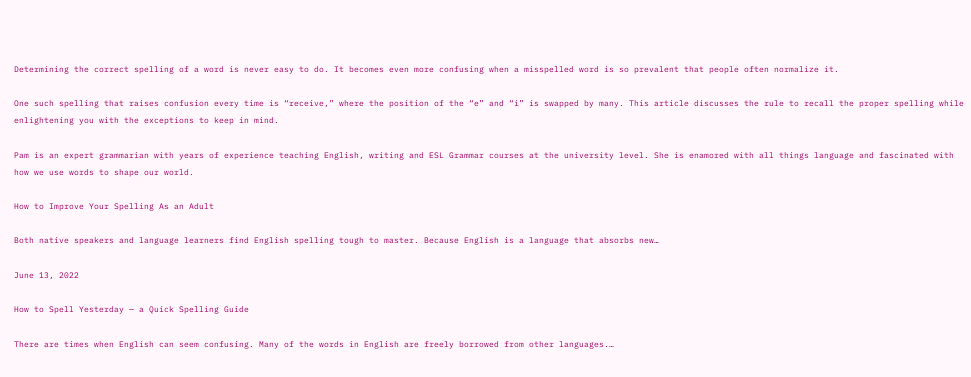Determining the correct spelling of a word is never easy to do. It becomes even more confusing when a misspelled word is so prevalent that people often normalize it.

One such spelling that raises confusion every time is “receive,” where the position of the “e” and “i” is swapped by many. This article discusses the rule to recall the proper spelling while enlightening you with the exceptions to keep in mind.

Pam is an expert grammarian with years of experience teaching English, writing and ESL Grammar courses at the university level. She is enamored with all things language and fascinated with how we use words to shape our world.

How to Improve Your Spelling As an Adult

Both native speakers and language learners find English spelling tough to master. Because English is a language that absorbs new…

June 13, 2022

How to Spell Yesterday — a Quick Spelling Guide

There are times when English can seem confusing. Many of the words in English are freely borrowed from other languages.…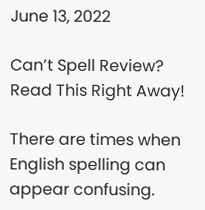June 13, 2022

Can’t Spell Review? Read This Right Away!

There are times when English spelling can appear confusing.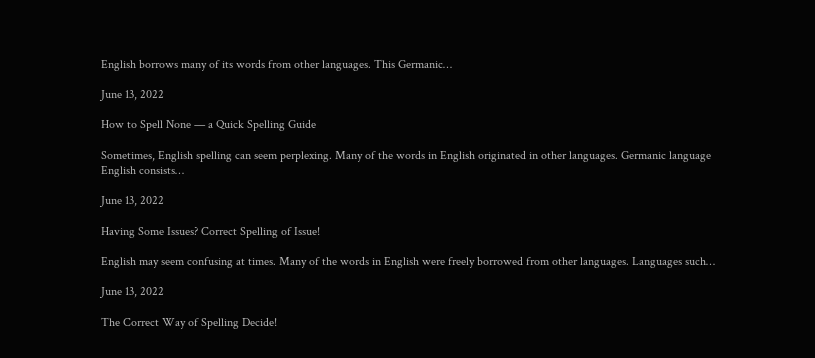English borrows many of its words from other languages. This Germanic…

June 13, 2022

How to Spell None — a Quick Spelling Guide

Sometimes, English spelling can seem perplexing. Many of the words in English originated in other languages. Germanic language English consists…

June 13, 2022

Having Some Issues? Correct Spelling of Issue!

English may seem confusing at times. Many of the words in English were freely borrowed from other languages. Languages such…

June 13, 2022

The Correct Way of Spelling Decide!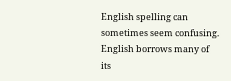English spelling can sometimes seem confusing. English borrows many of its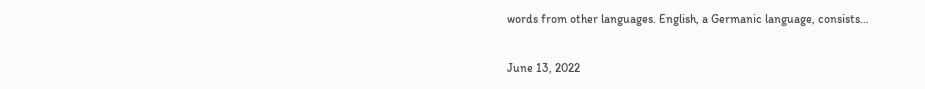words from other languages. English, a Germanic language, consists…

June 13, 2022